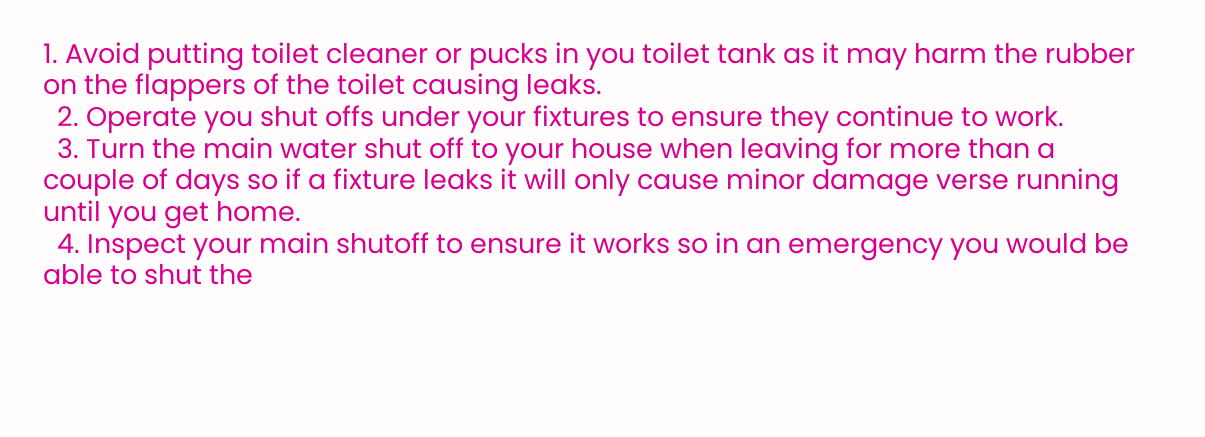1. Avoid putting toilet cleaner or pucks in you toilet tank as it may harm the rubber on the flappers of the toilet causing leaks.
  2. Operate you shut offs under your fixtures to ensure they continue to work.
  3. Turn the main water shut off to your house when leaving for more than a couple of days so if a fixture leaks it will only cause minor damage verse running until you get home.
  4. Inspect your main shutoff to ensure it works so in an emergency you would be able to shut the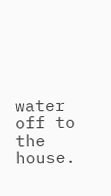water off to the house.